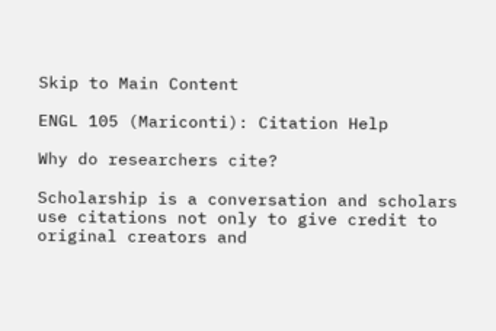Skip to Main Content

ENGL 105 (Mariconti): Citation Help

Why do researchers cite?

Scholarship is a conversation and scholars use citations not only to give credit to original creators and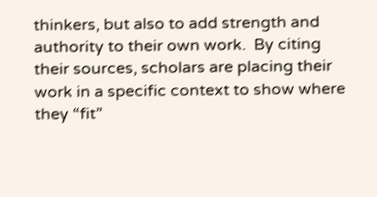thinkers, but also to add strength and authority to their own work.  By citing their sources, scholars are placing their work in a specific context to show where they “fit”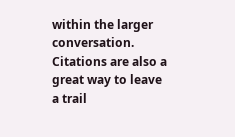within the larger conversation.  Citations are also a great way to leave a trail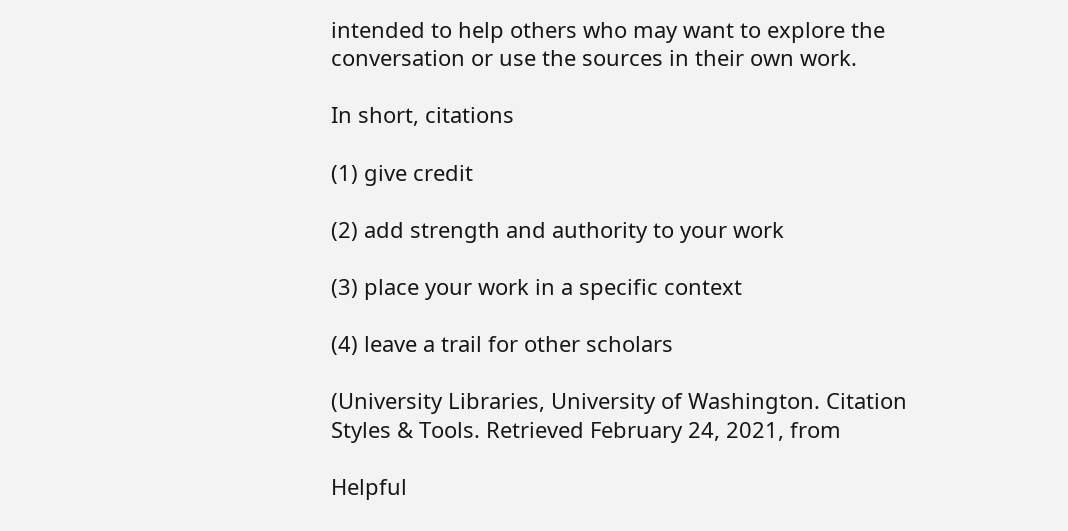intended to help others who may want to explore the conversation or use the sources in their own work.

In short, citations

(1) give credit

(2) add strength and authority to your work

(3) place your work in a specific context

(4) leave a trail for other scholars

(University Libraries, University of Washington. Citation Styles & Tools. Retrieved February 24, 2021, from

Helpful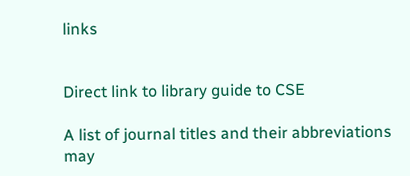links


Direct link to library guide to CSE

A list of journal titles and their abbreviations may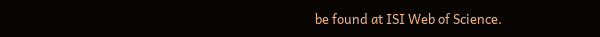be found at ISI Web of Science.